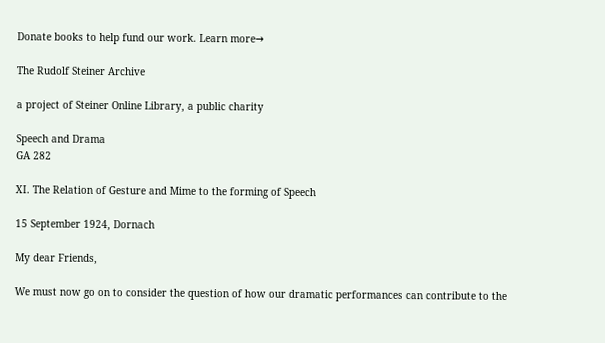Donate books to help fund our work. Learn more→

The Rudolf Steiner Archive

a project of Steiner Online Library, a public charity

Speech and Drama
GA 282

XI. The Relation of Gesture and Mime to the forming of Speech

15 September 1924, Dornach

My dear Friends,

We must now go on to consider the question of how our dramatic performances can contribute to the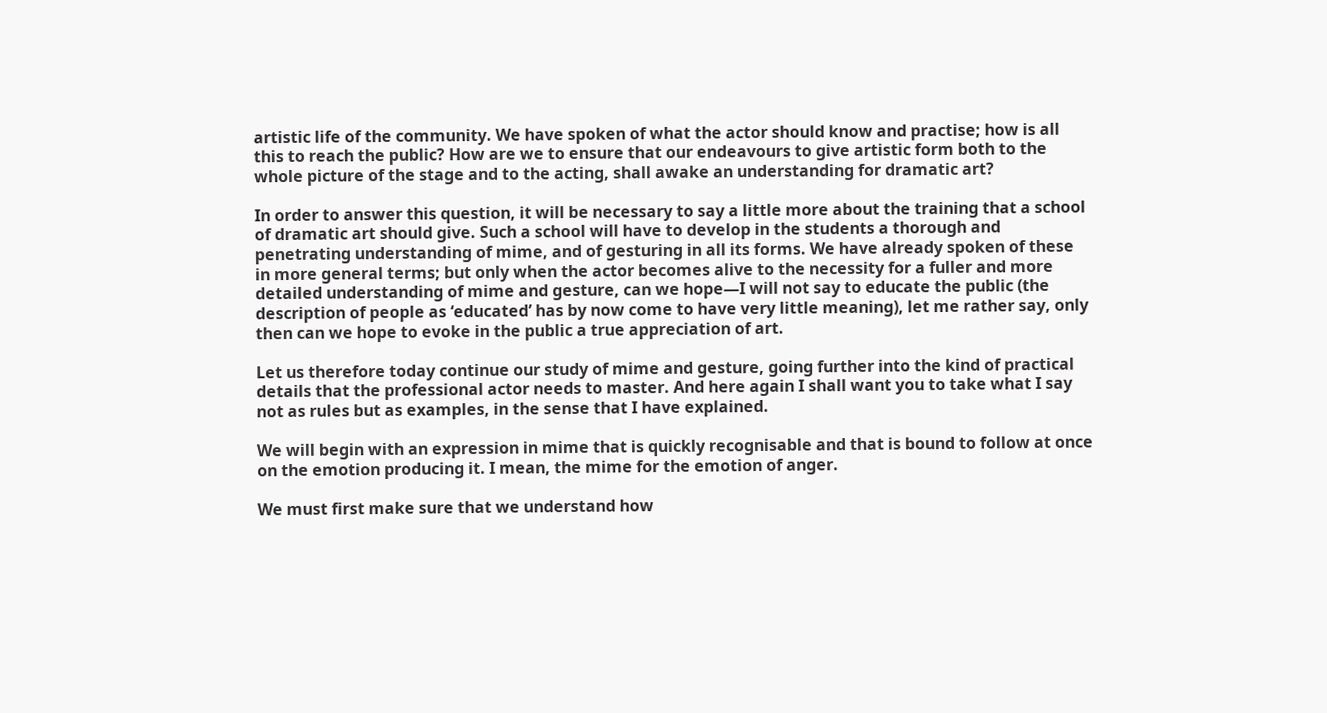artistic life of the community. We have spoken of what the actor should know and practise; how is all this to reach the public? How are we to ensure that our endeavours to give artistic form both to the whole picture of the stage and to the acting, shall awake an understanding for dramatic art?

In order to answer this question, it will be necessary to say a little more about the training that a school of dramatic art should give. Such a school will have to develop in the students a thorough and penetrating understanding of mime, and of gesturing in all its forms. We have already spoken of these in more general terms; but only when the actor becomes alive to the necessity for a fuller and more detailed understanding of mime and gesture, can we hope—I will not say to educate the public (the description of people as ‘educated’ has by now come to have very little meaning), let me rather say, only then can we hope to evoke in the public a true appreciation of art.

Let us therefore today continue our study of mime and gesture, going further into the kind of practical details that the professional actor needs to master. And here again I shall want you to take what I say not as rules but as examples, in the sense that I have explained.

We will begin with an expression in mime that is quickly recognisable and that is bound to follow at once on the emotion producing it. I mean, the mime for the emotion of anger.

We must first make sure that we understand how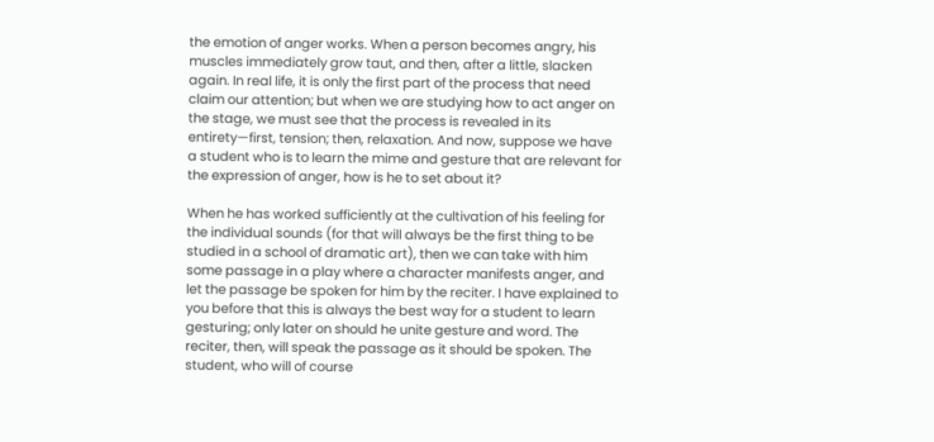the emotion of anger works. When a person becomes angry, his muscles immediately grow taut, and then, after a little, slacken again. In real life, it is only the first part of the process that need claim our attention; but when we are studying how to act anger on the stage, we must see that the process is revealed in its entirety—first, tension; then, relaxation. And now, suppose we have a student who is to learn the mime and gesture that are relevant for the expression of anger, how is he to set about it?

When he has worked sufficiently at the cultivation of his feeling for the individual sounds (for that will always be the first thing to be studied in a school of dramatic art), then we can take with him some passage in a play where a character manifests anger, and let the passage be spoken for him by the reciter. I have explained to you before that this is always the best way for a student to learn gesturing; only later on should he unite gesture and word. The reciter, then, will speak the passage as it should be spoken. The student, who will of course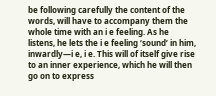be following carefully the content of the words, will have to accompany them the whole time with an i e feeling. As he listens, he lets the i e feeling ‘sound’ in him, inwardly—i e, i e. This will of itself give rise to an inner experience, which he will then go on to express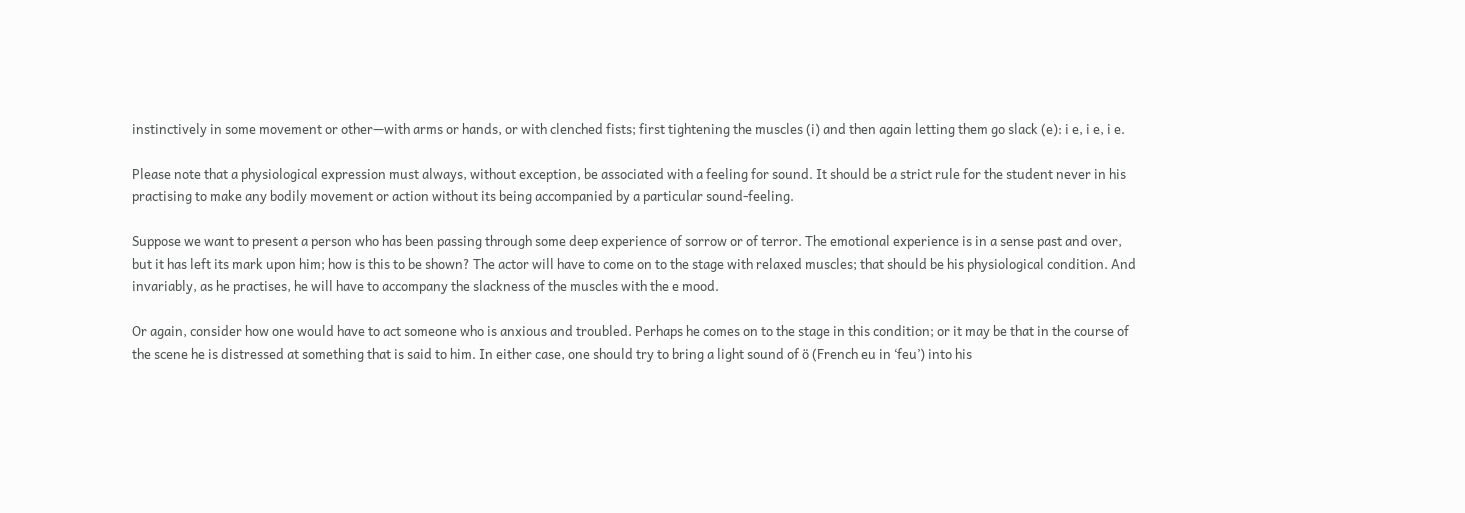instinctively in some movement or other—with arms or hands, or with clenched fists; first tightening the muscles (i) and then again letting them go slack (e): i e, i e, i e.

Please note that a physiological expression must always, without exception, be associated with a feeling for sound. It should be a strict rule for the student never in his practising to make any bodily movement or action without its being accompanied by a particular sound-feeling.

Suppose we want to present a person who has been passing through some deep experience of sorrow or of terror. The emotional experience is in a sense past and over, but it has left its mark upon him; how is this to be shown? The actor will have to come on to the stage with relaxed muscles; that should be his physiological condition. And invariably, as he practises, he will have to accompany the slackness of the muscles with the e mood.

Or again, consider how one would have to act someone who is anxious and troubled. Perhaps he comes on to the stage in this condition; or it may be that in the course of the scene he is distressed at something that is said to him. In either case, one should try to bring a light sound of ö (French eu in ‘feu’) into his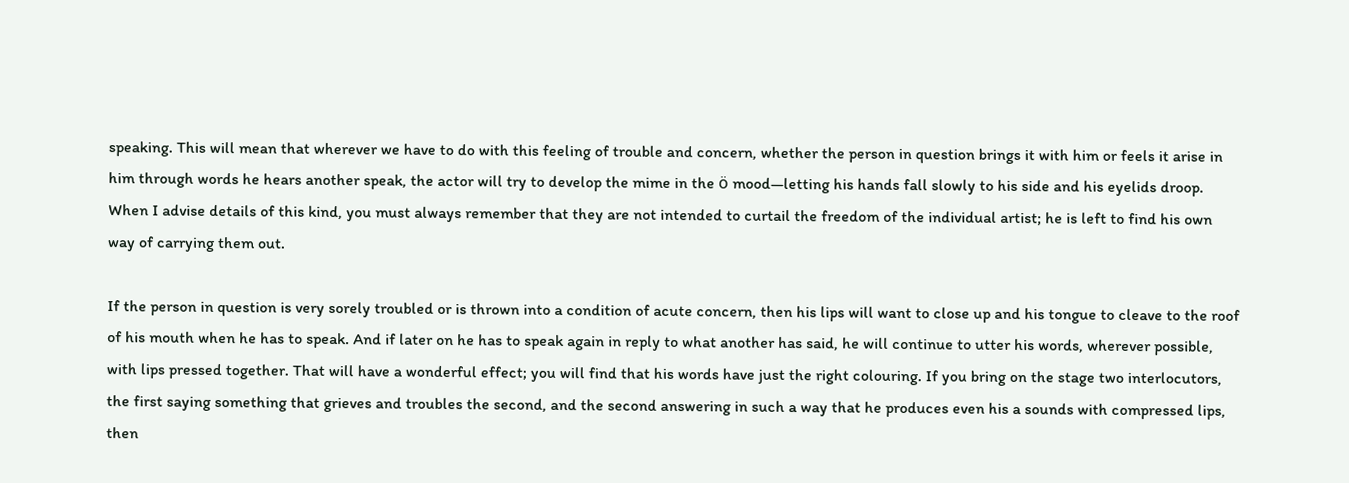speaking. This will mean that wherever we have to do with this feeling of trouble and concern, whether the person in question brings it with him or feels it arise in him through words he hears another speak, the actor will try to develop the mime in the ö mood—letting his hands fall slowly to his side and his eyelids droop. When I advise details of this kind, you must always remember that they are not intended to curtail the freedom of the individual artist; he is left to find his own way of carrying them out.

If the person in question is very sorely troubled or is thrown into a condition of acute concern, then his lips will want to close up and his tongue to cleave to the roof of his mouth when he has to speak. And if later on he has to speak again in reply to what another has said, he will continue to utter his words, wherever possible, with lips pressed together. That will have a wonderful effect; you will find that his words have just the right colouring. If you bring on the stage two interlocutors, the first saying something that grieves and troubles the second, and the second answering in such a way that he produces even his a sounds with compressed lips, then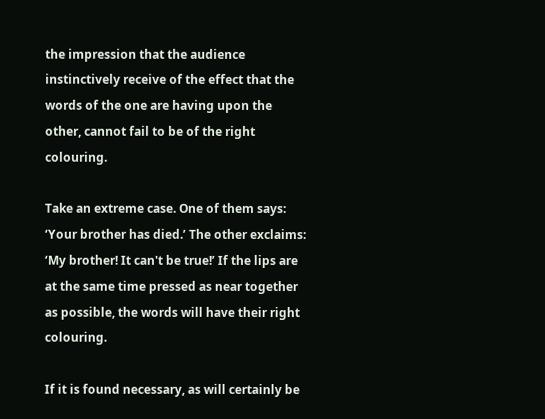the impression that the audience instinctively receive of the effect that the words of the one are having upon the other, cannot fail to be of the right colouring.

Take an extreme case. One of them says: ‘Your brother has died.’ The other exclaims: ‘My brother! It can't be true!’ If the lips are at the same time pressed as near together as possible, the words will have their right colouring.

If it is found necessary, as will certainly be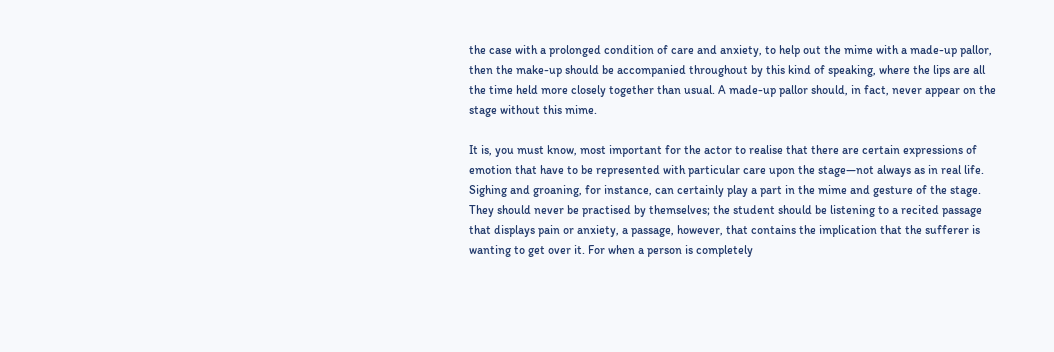the case with a prolonged condition of care and anxiety, to help out the mime with a made-up pallor, then the make-up should be accompanied throughout by this kind of speaking, where the lips are all the time held more closely together than usual. A made-up pallor should, in fact, never appear on the stage without this mime.

It is, you must know, most important for the actor to realise that there are certain expressions of emotion that have to be represented with particular care upon the stage—not always as in real life. Sighing and groaning, for instance, can certainly play a part in the mime and gesture of the stage. They should never be practised by themselves; the student should be listening to a recited passage that displays pain or anxiety, a passage, however, that contains the implication that the sufferer is wanting to get over it. For when a person is completely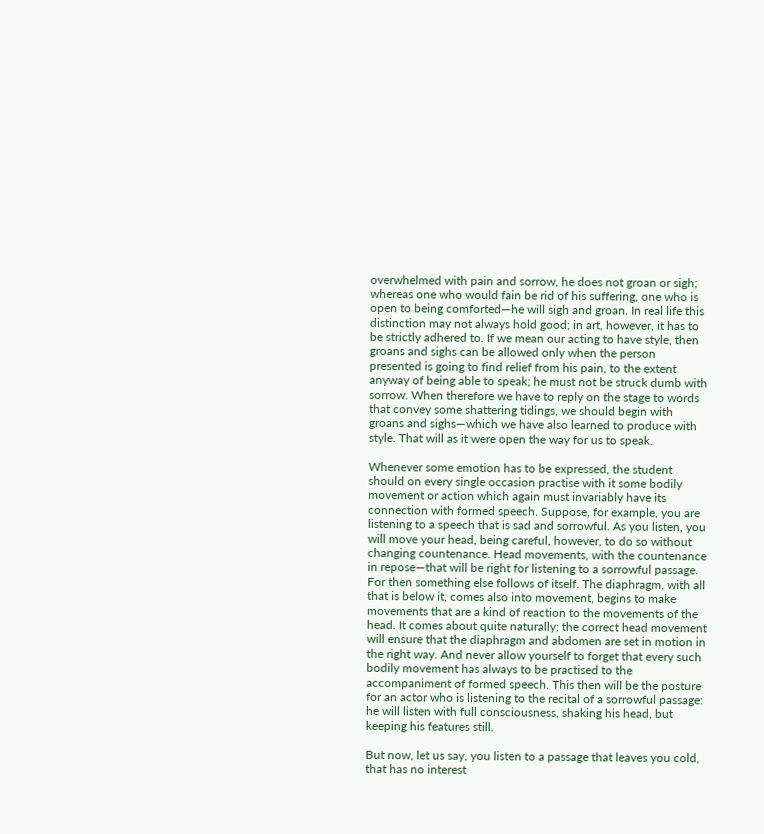overwhelmed with pain and sorrow, he does not groan or sigh; whereas one who would fain be rid of his suffering, one who is open to being comforted—he will sigh and groan. In real life this distinction may not always hold good; in art, however, it has to be strictly adhered to. If we mean our acting to have style, then groans and sighs can be allowed only when the person presented is going to find relief from his pain, to the extent anyway of being able to speak; he must not be struck dumb with sorrow. When therefore we have to reply on the stage to words that convey some shattering tidings, we should begin with groans and sighs—which we have also learned to produce with style. That will as it were open the way for us to speak.

Whenever some emotion has to be expressed, the student should on every single occasion practise with it some bodily movement or action which again must invariably have its connection with formed speech. Suppose, for example, you are listening to a speech that is sad and sorrowful. As you listen, you will move your head, being careful, however, to do so without changing countenance. Head movements, with the countenance in repose—that will be right for listening to a sorrowful passage. For then something else follows of itself. The diaphragm, with all that is below it, comes also into movement, begins to make movements that are a kind of reaction to the movements of the head. It comes about quite naturally; the correct head movement will ensure that the diaphragm and abdomen are set in motion in the right way. And never allow yourself to forget that every such bodily movement has always to be practised to the accompaniment of formed speech. This then will be the posture for an actor who is listening to the recital of a sorrowful passage: he will listen with full consciousness, shaking his head, but keeping his features still.

But now, let us say, you listen to a passage that leaves you cold, that has no interest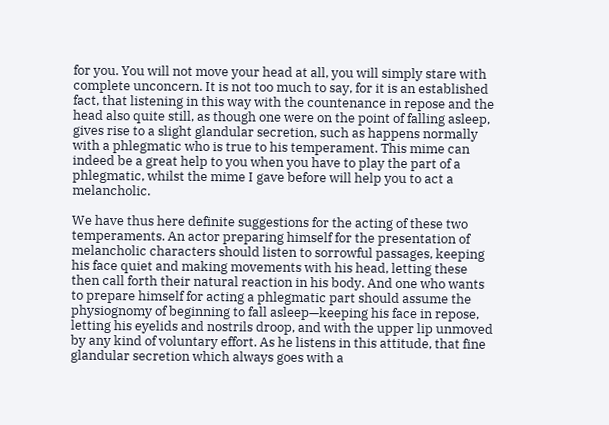for you. You will not move your head at all, you will simply stare with complete unconcern. It is not too much to say, for it is an established fact, that listening in this way with the countenance in repose and the head also quite still, as though one were on the point of falling asleep, gives rise to a slight glandular secretion, such as happens normally with a phlegmatic who is true to his temperament. This mime can indeed be a great help to you when you have to play the part of a phlegmatic, whilst the mime I gave before will help you to act a melancholic.

We have thus here definite suggestions for the acting of these two temperaments. An actor preparing himself for the presentation of melancholic characters should listen to sorrowful passages, keeping his face quiet and making movements with his head, letting these then call forth their natural reaction in his body. And one who wants to prepare himself for acting a phlegmatic part should assume the physiognomy of beginning to fall asleep—keeping his face in repose, letting his eyelids and nostrils droop, and with the upper lip unmoved by any kind of voluntary effort. As he listens in this attitude, that fine glandular secretion which always goes with a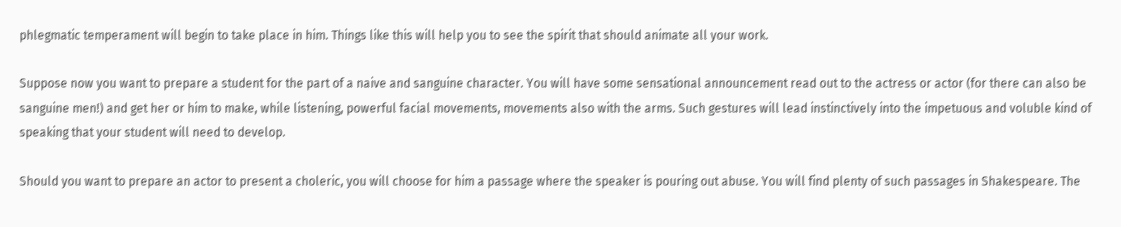phlegmatic temperament will begin to take place in him. Things like this will help you to see the spirit that should animate all your work.

Suppose now you want to prepare a student for the part of a naive and sanguine character. You will have some sensational announcement read out to the actress or actor (for there can also be sanguine men!) and get her or him to make, while listening, powerful facial movements, movements also with the arms. Such gestures will lead instinctively into the impetuous and voluble kind of speaking that your student will need to develop.

Should you want to prepare an actor to present a choleric, you will choose for him a passage where the speaker is pouring out abuse. You will find plenty of such passages in Shakespeare. The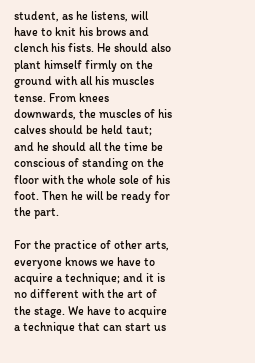student, as he listens, will have to knit his brows and clench his fists. He should also plant himself firmly on the ground with all his muscles tense. From knees downwards, the muscles of his calves should be held taut; and he should all the time be conscious of standing on the floor with the whole sole of his foot. Then he will be ready for the part.

For the practice of other arts, everyone knows we have to acquire a technique; and it is no different with the art of the stage. We have to acquire a technique that can start us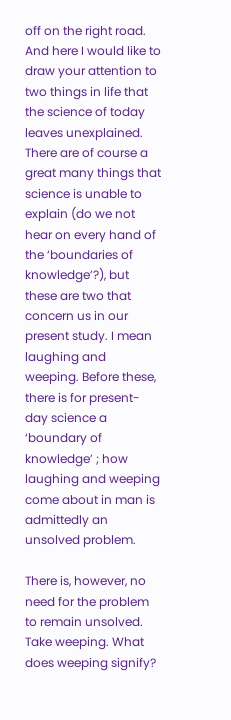off on the right road. And here I would like to draw your attention to two things in life that the science of today leaves unexplained. There are of course a great many things that science is unable to explain (do we not hear on every hand of the ‘boundaries of knowledge’?), but these are two that concern us in our present study. I mean laughing and weeping. Before these, there is for present-day science a ‘boundary of knowledge’ ; how laughing and weeping come about in man is admittedly an unsolved problem.

There is, however, no need for the problem to remain unsolved. Take weeping. What does weeping signify?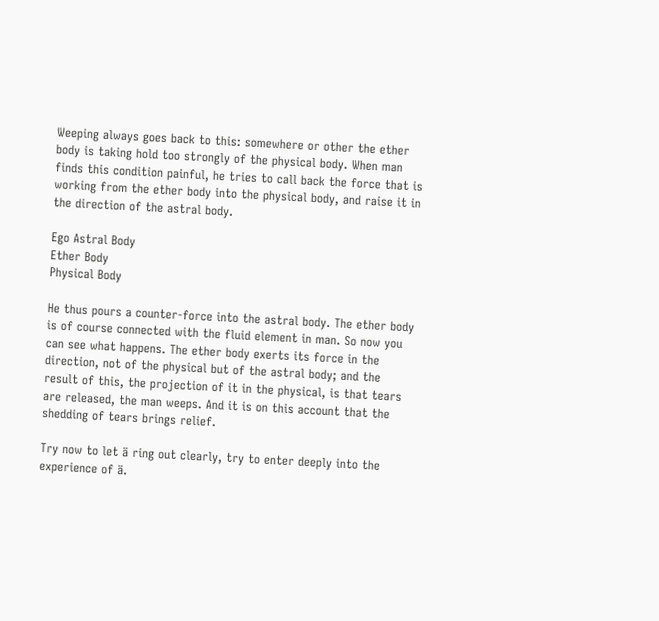Weeping always goes back to this: somewhere or other the ether body is taking hold too strongly of the physical body. When man finds this condition painful, he tries to call back the force that is working from the ether body into the physical body, and raise it in the direction of the astral body.

Ego Astral Body
Ether Body
Physical Body

He thus pours a counter-force into the astral body. The ether body is of course connected with the fluid element in man. So now you can see what happens. The ether body exerts its force in the direction, not of the physical but of the astral body; and the result of this, the projection of it in the physical, is that tears are released, the man weeps. And it is on this account that the shedding of tears brings relief.

Try now to let ä ring out clearly, try to enter deeply into the experience of ä.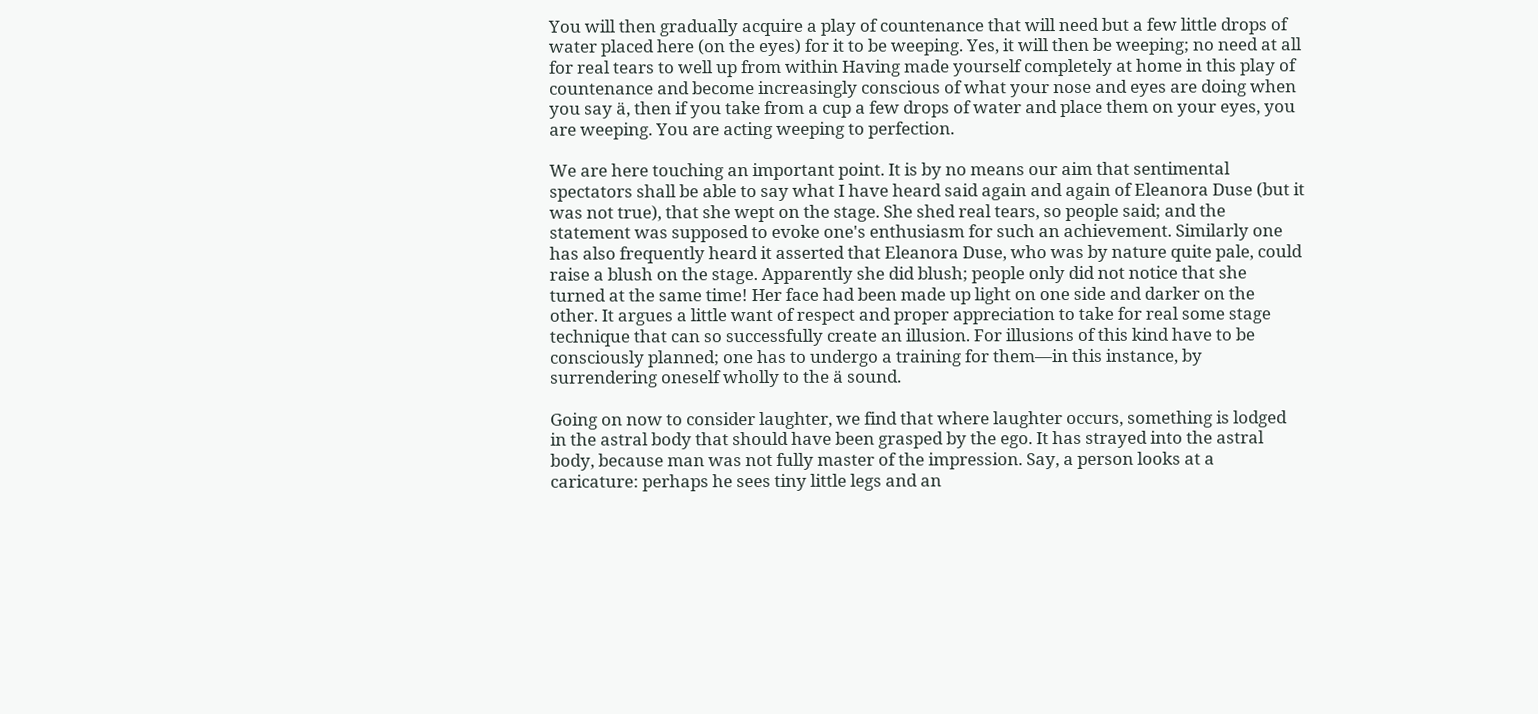You will then gradually acquire a play of countenance that will need but a few little drops of water placed here (on the eyes) for it to be weeping. Yes, it will then be weeping; no need at all for real tears to well up from within Having made yourself completely at home in this play of countenance and become increasingly conscious of what your nose and eyes are doing when you say ä, then if you take from a cup a few drops of water and place them on your eyes, you are weeping. You are acting weeping to perfection.

We are here touching an important point. It is by no means our aim that sentimental spectators shall be able to say what I have heard said again and again of Eleanora Duse (but it was not true), that she wept on the stage. She shed real tears, so people said; and the statement was supposed to evoke one's enthusiasm for such an achievement. Similarly one has also frequently heard it asserted that Eleanora Duse, who was by nature quite pale, could raise a blush on the stage. Apparently she did blush; people only did not notice that she turned at the same time! Her face had been made up light on one side and darker on the other. It argues a little want of respect and proper appreciation to take for real some stage technique that can so successfully create an illusion. For illusions of this kind have to be consciously planned; one has to undergo a training for them—in this instance, by surrendering oneself wholly to the ä sound.

Going on now to consider laughter, we find that where laughter occurs, something is lodged in the astral body that should have been grasped by the ego. It has strayed into the astral body, because man was not fully master of the impression. Say, a person looks at a caricature: perhaps he sees tiny little legs and an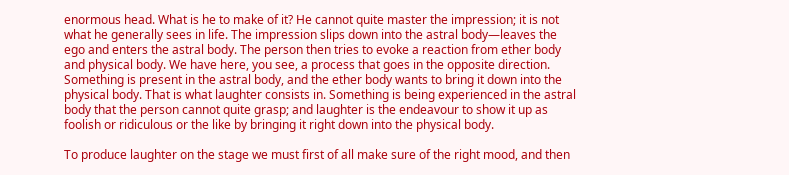enormous head. What is he to make of it? He cannot quite master the impression; it is not what he generally sees in life. The impression slips down into the astral body—leaves the ego and enters the astral body. The person then tries to evoke a reaction from ether body and physical body. We have here, you see, a process that goes in the opposite direction. Something is present in the astral body, and the ether body wants to bring it down into the physical body. That is what laughter consists in. Something is being experienced in the astral body that the person cannot quite grasp; and laughter is the endeavour to show it up as foolish or ridiculous or the like by bringing it right down into the physical body.

To produce laughter on the stage we must first of all make sure of the right mood, and then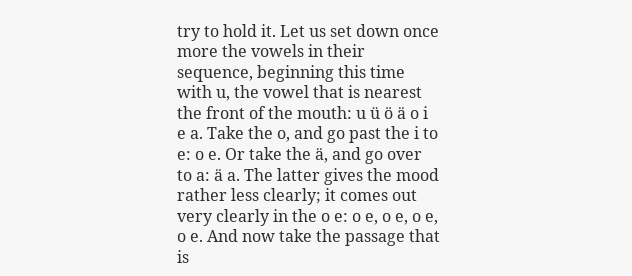try to hold it. Let us set down once more the vowels in their sequence, beginning this time with u, the vowel that is nearest the front of the mouth: u ü ö ä o i e a. Take the o, and go past the i to e: o e. Or take the ä, and go over to a: ä a. The latter gives the mood rather less clearly; it comes out very clearly in the o e: o e, o e, o e, o e. And now take the passage that is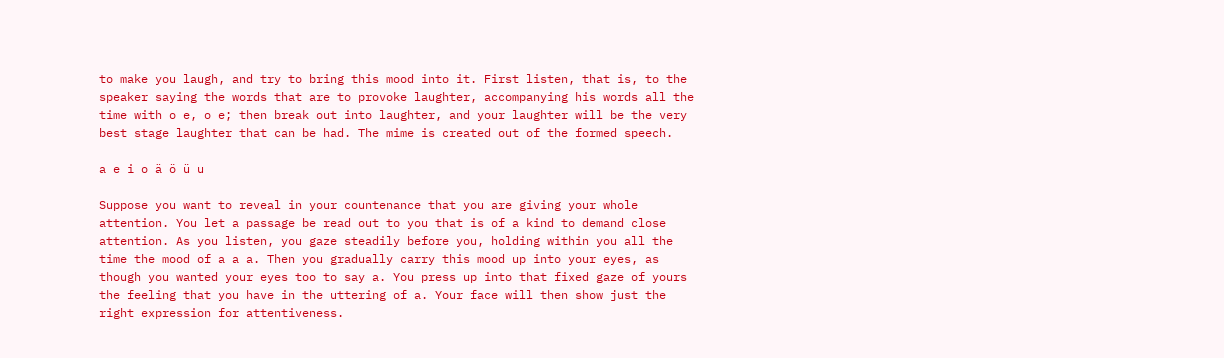to make you laugh, and try to bring this mood into it. First listen, that is, to the speaker saying the words that are to provoke laughter, accompanying his words all the time with o e, o e; then break out into laughter, and your laughter will be the very best stage laughter that can be had. The mime is created out of the formed speech.

a e i o ä ö ü u

Suppose you want to reveal in your countenance that you are giving your whole attention. You let a passage be read out to you that is of a kind to demand close attention. As you listen, you gaze steadily before you, holding within you all the time the mood of a a a. Then you gradually carry this mood up into your eyes, as though you wanted your eyes too to say a. You press up into that fixed gaze of yours the feeling that you have in the uttering of a. Your face will then show just the right expression for attentiveness.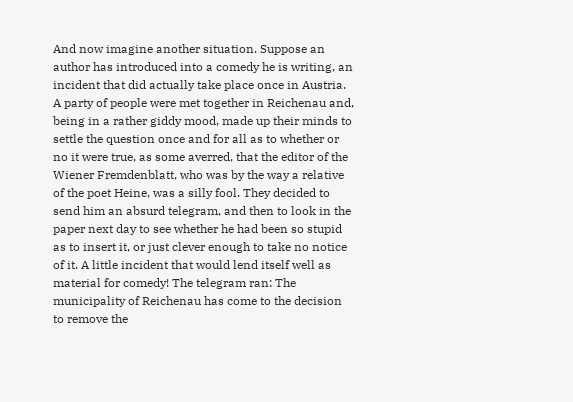And now imagine another situation. Suppose an author has introduced into a comedy he is writing, an incident that did actually take place once in Austria. A party of people were met together in Reichenau and, being in a rather giddy mood, made up their minds to settle the question once and for all as to whether or no it were true, as some averred, that the editor of the Wiener Fremdenblatt, who was by the way a relative of the poet Heine, was a silly fool. They decided to send him an absurd telegram, and then to look in the paper next day to see whether he had been so stupid as to insert it, or just clever enough to take no notice of it. A little incident that would lend itself well as material for comedy! The telegram ran: The municipality of Reichenau has come to the decision to remove the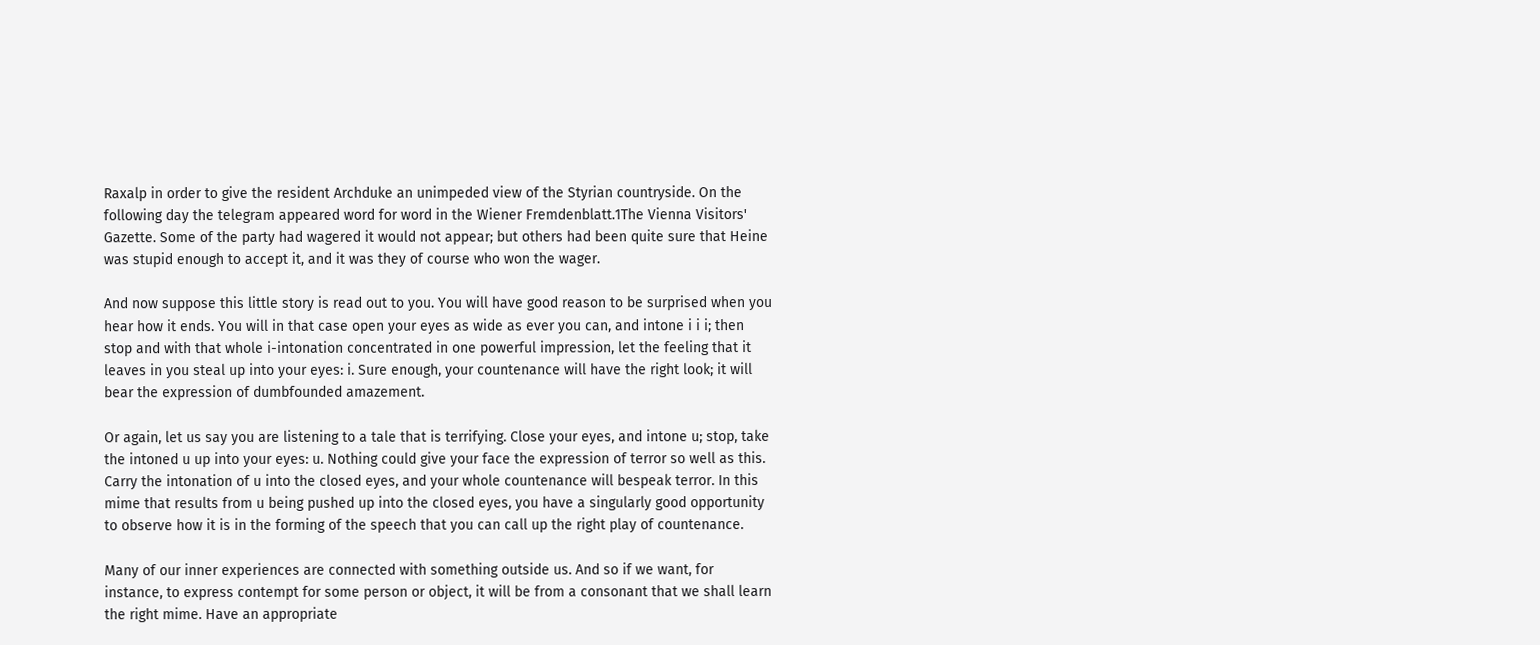Raxalp in order to give the resident Archduke an unimpeded view of the Styrian countryside. On the following day the telegram appeared word for word in the Wiener Fremdenblatt.1The Vienna Visitors' Gazette. Some of the party had wagered it would not appear; but others had been quite sure that Heine was stupid enough to accept it, and it was they of course who won the wager.

And now suppose this little story is read out to you. You will have good reason to be surprised when you hear how it ends. You will in that case open your eyes as wide as ever you can, and intone i i i; then stop and with that whole i-intonation concentrated in one powerful impression, let the feeling that it leaves in you steal up into your eyes: i. Sure enough, your countenance will have the right look; it will bear the expression of dumbfounded amazement.

Or again, let us say you are listening to a tale that is terrifying. Close your eyes, and intone u; stop, take the intoned u up into your eyes: u. Nothing could give your face the expression of terror so well as this. Carry the intonation of u into the closed eyes, and your whole countenance will bespeak terror. In this mime that results from u being pushed up into the closed eyes, you have a singularly good opportunity to observe how it is in the forming of the speech that you can call up the right play of countenance.

Many of our inner experiences are connected with something outside us. And so if we want, for instance, to express contempt for some person or object, it will be from a consonant that we shall learn the right mime. Have an appropriate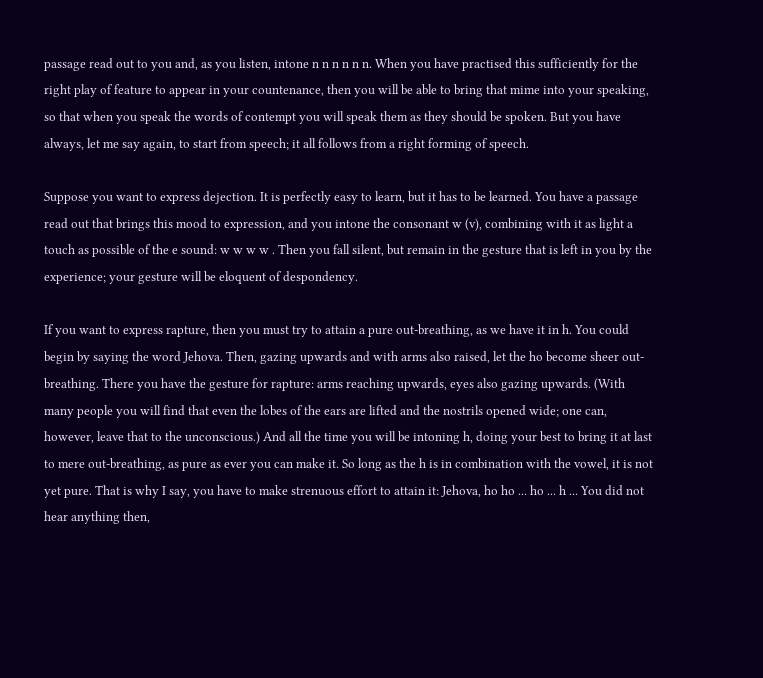passage read out to you and, as you listen, intone n n n n n n. When you have practised this sufficiently for the right play of feature to appear in your countenance, then you will be able to bring that mime into your speaking, so that when you speak the words of contempt you will speak them as they should be spoken. But you have always, let me say again, to start from speech; it all follows from a right forming of speech.

Suppose you want to express dejection. It is perfectly easy to learn, but it has to be learned. You have a passage read out that brings this mood to expression, and you intone the consonant w (v), combining with it as light a touch as possible of the e sound: w w w w . Then you fall silent, but remain in the gesture that is left in you by the experience; your gesture will be eloquent of despondency.

If you want to express rapture, then you must try to attain a pure out-breathing, as we have it in h. You could begin by saying the word Jehova. Then, gazing upwards and with arms also raised, let the ho become sheer out-breathing. There you have the gesture for rapture: arms reaching upwards, eyes also gazing upwards. (With many people you will find that even the lobes of the ears are lifted and the nostrils opened wide; one can, however, leave that to the unconscious.) And all the time you will be intoning h, doing your best to bring it at last to mere out-breathing, as pure as ever you can make it. So long as the h is in combination with the vowel, it is not yet pure. That is why I say, you have to make strenuous effort to attain it: Jehova, ho ho ... ho ... h ... You did not hear anything then,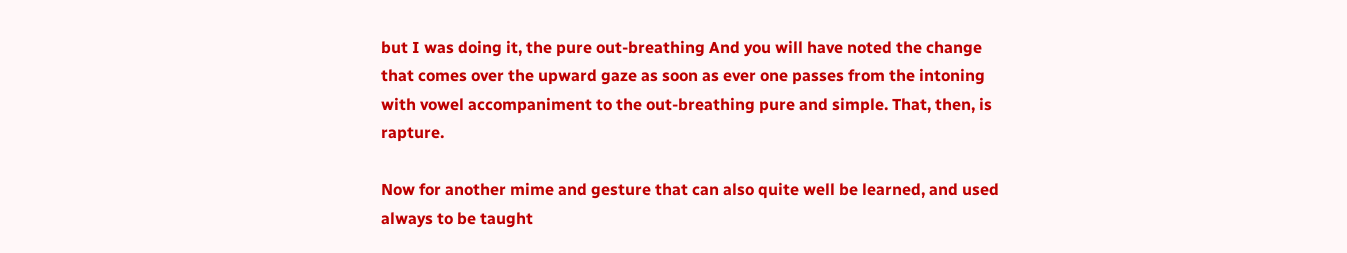but I was doing it, the pure out-breathing And you will have noted the change that comes over the upward gaze as soon as ever one passes from the intoning with vowel accompaniment to the out-breathing pure and simple. That, then, is rapture.

Now for another mime and gesture that can also quite well be learned, and used always to be taught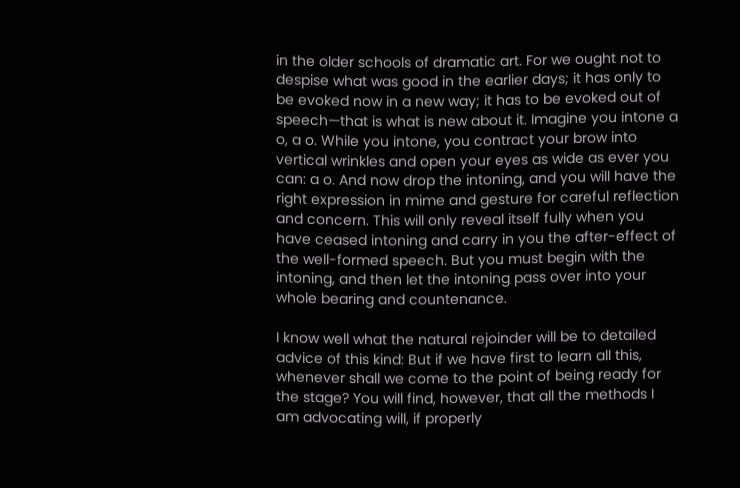in the older schools of dramatic art. For we ought not to despise what was good in the earlier days; it has only to be evoked now in a new way; it has to be evoked out of speech—that is what is new about it. Imagine you intone a o, a o. While you intone, you contract your brow into vertical wrinkles and open your eyes as wide as ever you can: a o. And now drop the intoning, and you will have the right expression in mime and gesture for careful reflection and concern. This will only reveal itself fully when you have ceased intoning and carry in you the after-effect of the well-formed speech. But you must begin with the intoning, and then let the intoning pass over into your whole bearing and countenance.

I know well what the natural rejoinder will be to detailed advice of this kind: But if we have first to learn all this, whenever shall we come to the point of being ready for the stage? You will find, however, that all the methods I am advocating will, if properly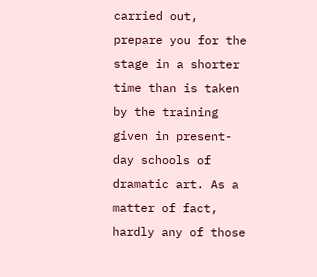carried out, prepare you for the stage in a shorter time than is taken by the training given in present-day schools of dramatic art. As a matter of fact, hardly any of those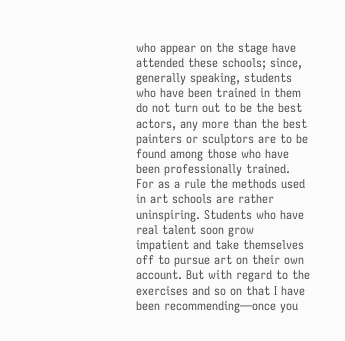who appear on the stage have attended these schools; since, generally speaking, students who have been trained in them do not turn out to be the best actors, any more than the best painters or sculptors are to be found among those who have been professionally trained. For as a rule the methods used in art schools are rather uninspiring. Students who have real talent soon grow impatient and take themselves off to pursue art on their own account. But with regard to the exercises and so on that I have been recommending—once you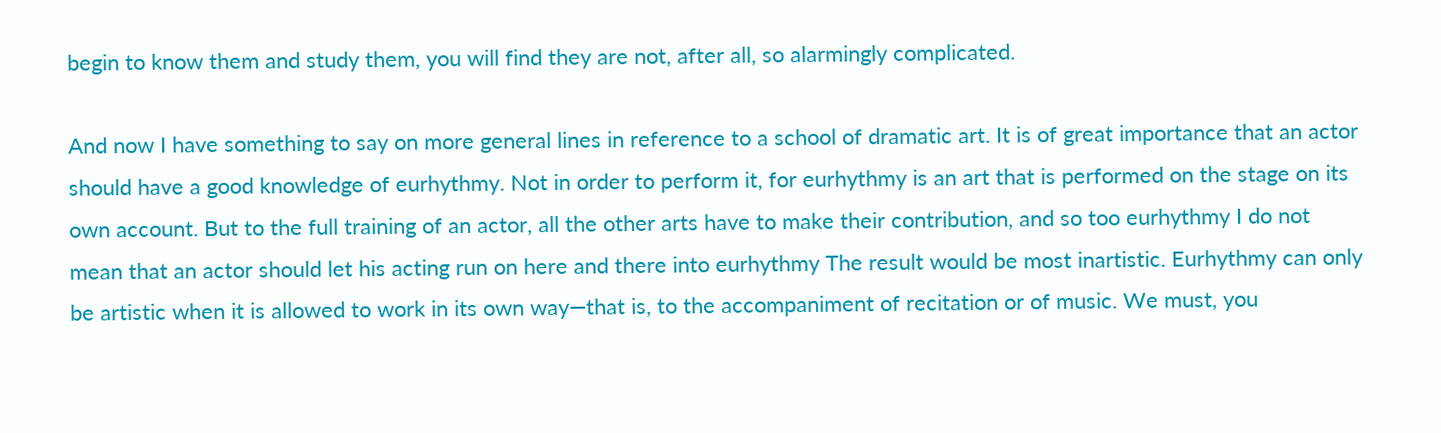begin to know them and study them, you will find they are not, after all, so alarmingly complicated.

And now I have something to say on more general lines in reference to a school of dramatic art. It is of great importance that an actor should have a good knowledge of eurhythmy. Not in order to perform it, for eurhythmy is an art that is performed on the stage on its own account. But to the full training of an actor, all the other arts have to make their contribution, and so too eurhythmy I do not mean that an actor should let his acting run on here and there into eurhythmy The result would be most inartistic. Eurhythmy can only be artistic when it is allowed to work in its own way—that is, to the accompaniment of recitation or of music. We must, you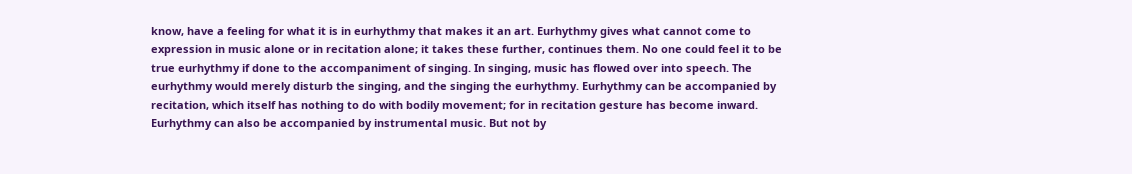know, have a feeling for what it is in eurhythmy that makes it an art. Eurhythmy gives what cannot come to expression in music alone or in recitation alone; it takes these further, continues them. No one could feel it to be true eurhythmy if done to the accompaniment of singing. In singing, music has flowed over into speech. The eurhythmy would merely disturb the singing, and the singing the eurhythmy. Eurhythmy can be accompanied by recitation, which itself has nothing to do with bodily movement; for in recitation gesture has become inward. Eurhythmy can also be accompanied by instrumental music. But not by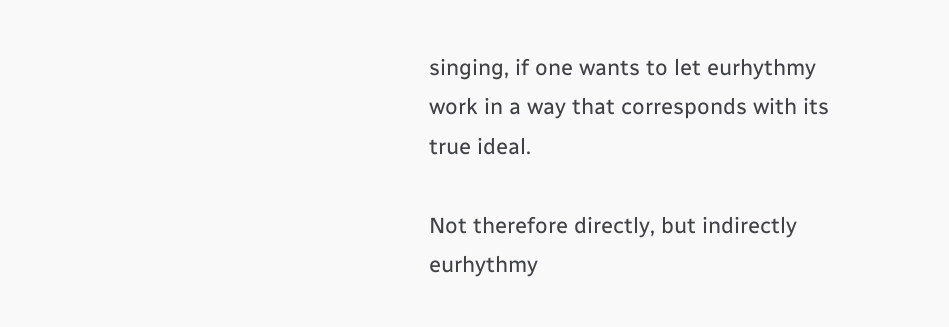singing, if one wants to let eurhythmy work in a way that corresponds with its true ideal.

Not therefore directly, but indirectly eurhythmy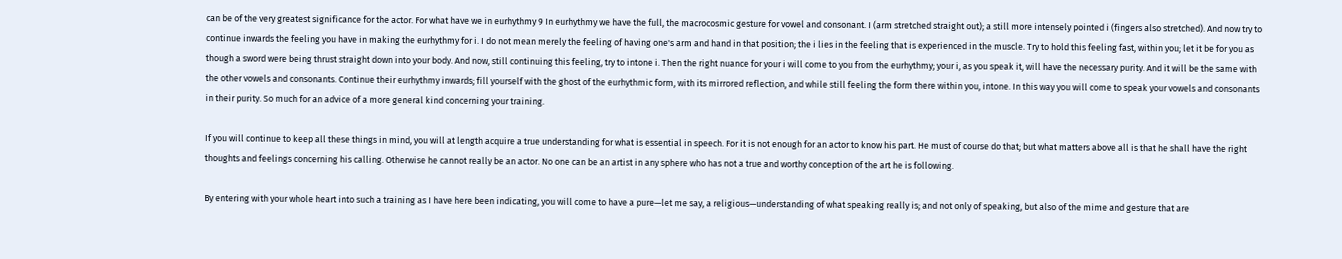can be of the very greatest significance for the actor. For what have we in eurhythmy 9 In eurhythmy we have the full, the macrocosmic gesture for vowel and consonant. I (arm stretched straight out); a still more intensely pointed i (fingers also stretched). And now try to continue inwards the feeling you have in making the eurhythmy for i. I do not mean merely the feeling of having one's arm and hand in that position; the i lies in the feeling that is experienced in the muscle. Try to hold this feeling fast, within you; let it be for you as though a sword were being thrust straight down into your body. And now, still continuing this feeling, try to intone i. Then the right nuance for your i will come to you from the eurhythmy; your i, as you speak it, will have the necessary purity. And it will be the same with the other vowels and consonants. Continue their eurhythmy inwards; fill yourself with the ghost of the eurhythmic form, with its mirrored reflection, and while still feeling the form there within you, intone. In this way you will come to speak your vowels and consonants in their purity. So much for an advice of a more general kind concerning your training.

If you will continue to keep all these things in mind, you will at length acquire a true understanding for what is essential in speech. For it is not enough for an actor to know his part. He must of course do that; but what matters above all is that he shall have the right thoughts and feelings concerning his calling. Otherwise he cannot really be an actor. No one can be an artist in any sphere who has not a true and worthy conception of the art he is following.

By entering with your whole heart into such a training as I have here been indicating, you will come to have a pure—let me say, a religious—understanding of what speaking really is; and not only of speaking, but also of the mime and gesture that are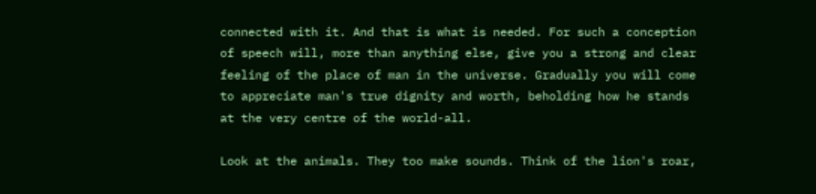connected with it. And that is what is needed. For such a conception of speech will, more than anything else, give you a strong and clear feeling of the place of man in the universe. Gradually you will come to appreciate man's true dignity and worth, beholding how he stands at the very centre of the world-all.

Look at the animals. They too make sounds. Think of the lion's roar,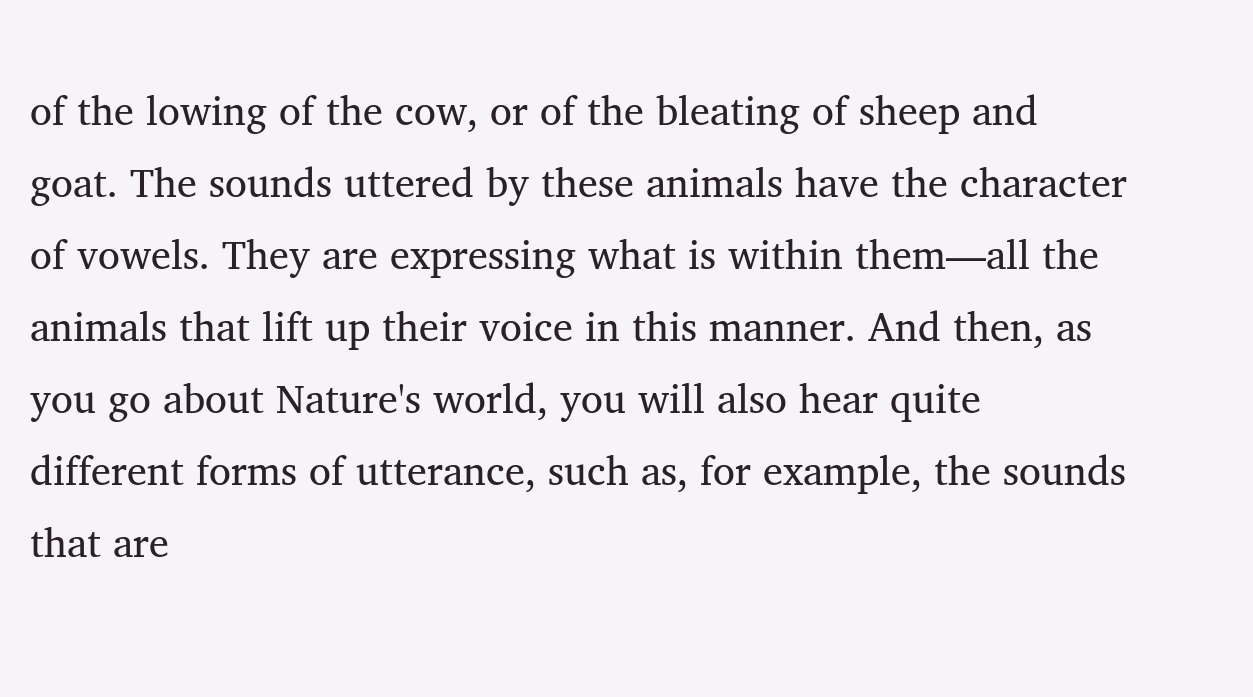of the lowing of the cow, or of the bleating of sheep and goat. The sounds uttered by these animals have the character of vowels. They are expressing what is within them—all the animals that lift up their voice in this manner. And then, as you go about Nature's world, you will also hear quite different forms of utterance, such as, for example, the sounds that are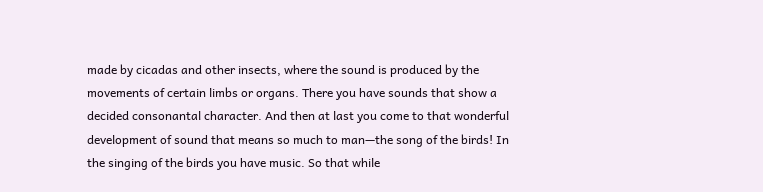made by cicadas and other insects, where the sound is produced by the movements of certain limbs or organs. There you have sounds that show a decided consonantal character. And then at last you come to that wonderful development of sound that means so much to man—the song of the birds! In the singing of the birds you have music. So that while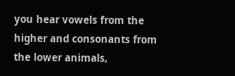you hear vowels from the higher and consonants from the lower animals,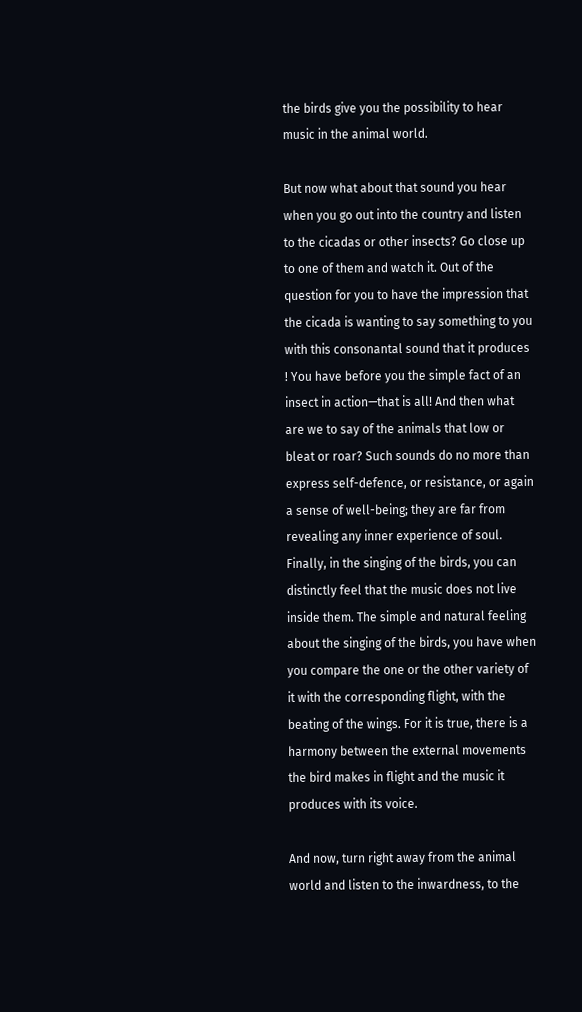the birds give you the possibility to hear music in the animal world.

But now what about that sound you hear when you go out into the country and listen to the cicadas or other insects? Go close up to one of them and watch it. Out of the question for you to have the impression that the cicada is wanting to say something to you with this consonantal sound that it produces ! You have before you the simple fact of an insect in action—that is all! And then what are we to say of the animals that low or bleat or roar? Such sounds do no more than express self-defence, or resistance, or again a sense of well-being; they are far from revealing any inner experience of soul. Finally, in the singing of the birds, you can distinctly feel that the music does not live inside them. The simple and natural feeling about the singing of the birds, you have when you compare the one or the other variety of it with the corresponding flight, with the beating of the wings. For it is true, there is a harmony between the external movements the bird makes in flight and the music it produces with its voice.

And now, turn right away from the animal world and listen to the inwardness, to the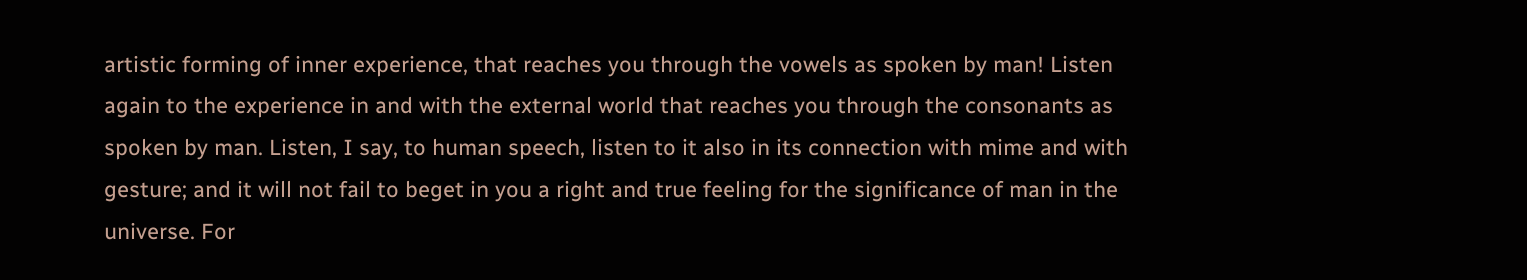artistic forming of inner experience, that reaches you through the vowels as spoken by man! Listen again to the experience in and with the external world that reaches you through the consonants as spoken by man. Listen, I say, to human speech, listen to it also in its connection with mime and with gesture; and it will not fail to beget in you a right and true feeling for the significance of man in the universe. For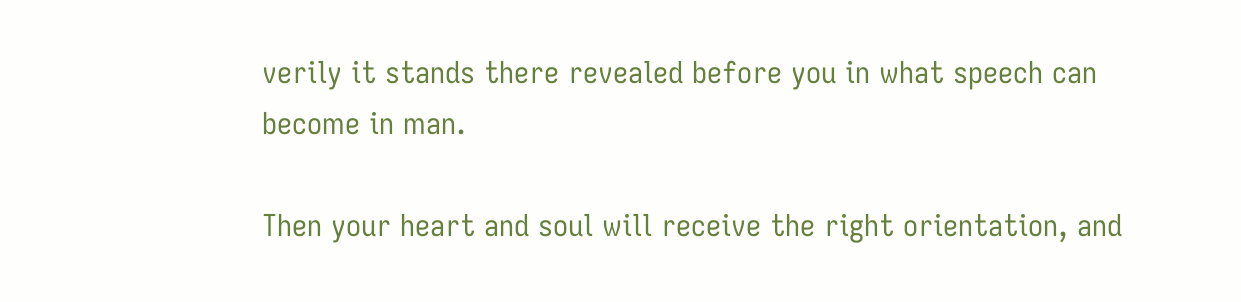verily it stands there revealed before you in what speech can become in man.

Then your heart and soul will receive the right orientation, and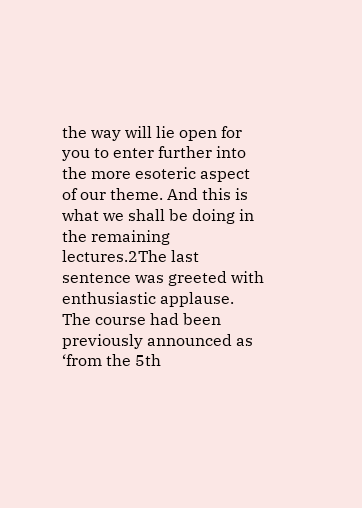the way will lie open for you to enter further into the more esoteric aspect of our theme. And this is what we shall be doing in the remaining lectures.2The last sentence was greeted with enthusiastic applause. The course had been previously announced as ‘from the 5th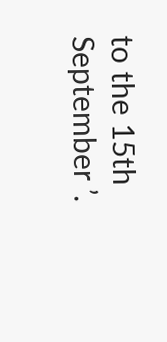to the 15th September ’.